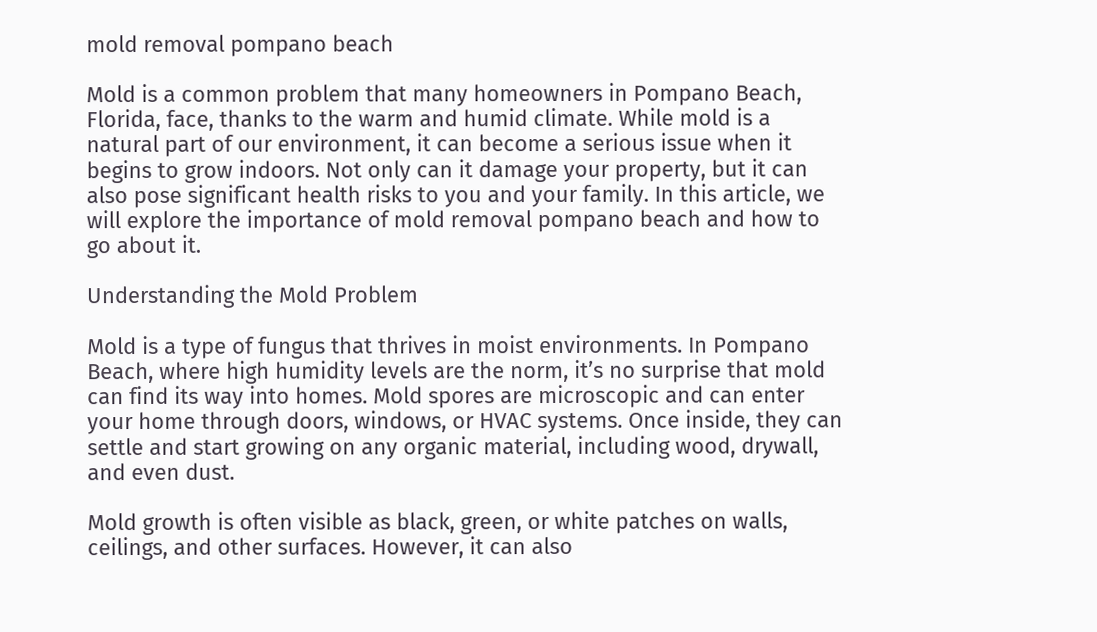mold removal pompano beach

Mold is a common problem that many homeowners in Pompano Beach, Florida, face, thanks to the warm and humid climate. While mold is a natural part of our environment, it can become a serious issue when it begins to grow indoors. Not only can it damage your property, but it can also pose significant health risks to you and your family. In this article, we will explore the importance of mold removal pompano beach and how to go about it.

Understanding the Mold Problem

Mold is a type of fungus that thrives in moist environments. In Pompano Beach, where high humidity levels are the norm, it’s no surprise that mold can find its way into homes. Mold spores are microscopic and can enter your home through doors, windows, or HVAC systems. Once inside, they can settle and start growing on any organic material, including wood, drywall, and even dust.

Mold growth is often visible as black, green, or white patches on walls, ceilings, and other surfaces. However, it can also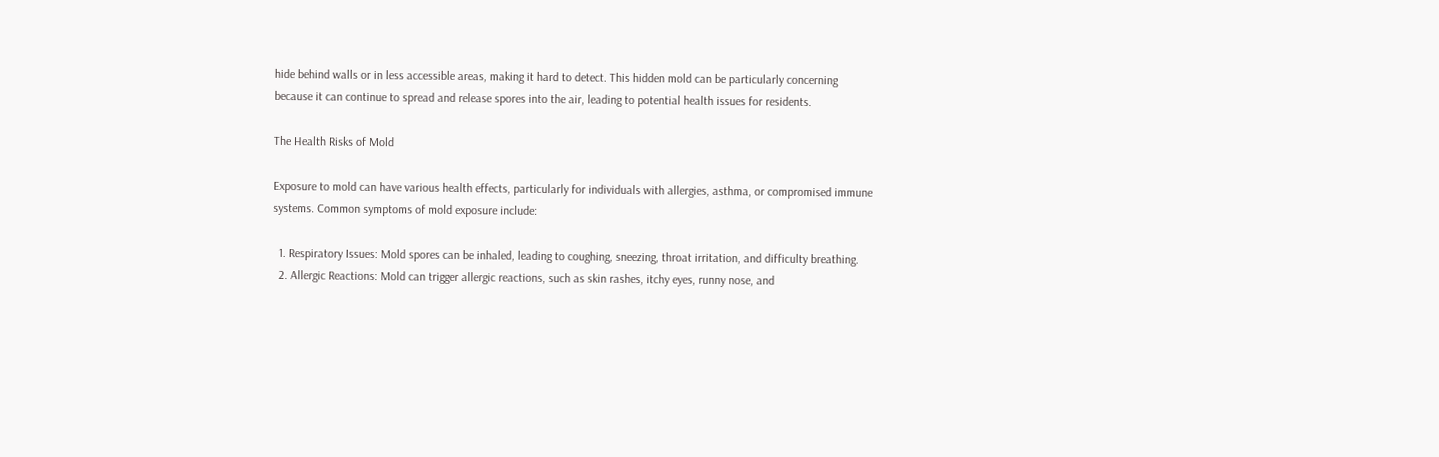hide behind walls or in less accessible areas, making it hard to detect. This hidden mold can be particularly concerning because it can continue to spread and release spores into the air, leading to potential health issues for residents.

The Health Risks of Mold

Exposure to mold can have various health effects, particularly for individuals with allergies, asthma, or compromised immune systems. Common symptoms of mold exposure include:

  1. Respiratory Issues: Mold spores can be inhaled, leading to coughing, sneezing, throat irritation, and difficulty breathing.
  2. Allergic Reactions: Mold can trigger allergic reactions, such as skin rashes, itchy eyes, runny nose, and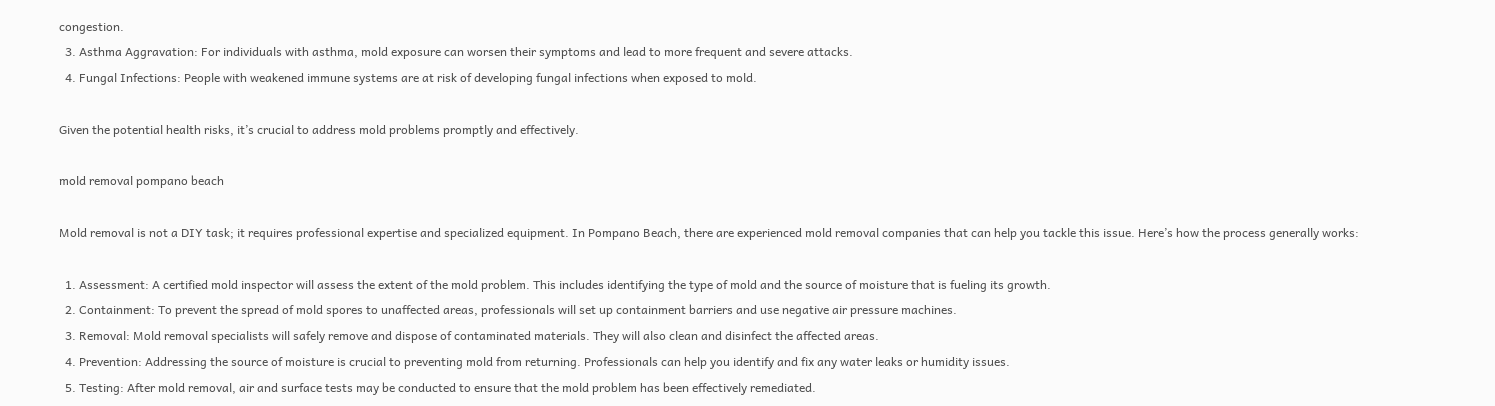congestion.
  3. Asthma Aggravation: For individuals with asthma, mold exposure can worsen their symptoms and lead to more frequent and severe attacks.
  4. Fungal Infections: People with weakened immune systems are at risk of developing fungal infections when exposed to mold.

Given the potential health risks, it’s crucial to address mold problems promptly and effectively.

mold removal pompano beach

Mold removal is not a DIY task; it requires professional expertise and specialized equipment. In Pompano Beach, there are experienced mold removal companies that can help you tackle this issue. Here’s how the process generally works:

  1. Assessment: A certified mold inspector will assess the extent of the mold problem. This includes identifying the type of mold and the source of moisture that is fueling its growth.
  2. Containment: To prevent the spread of mold spores to unaffected areas, professionals will set up containment barriers and use negative air pressure machines.
  3. Removal: Mold removal specialists will safely remove and dispose of contaminated materials. They will also clean and disinfect the affected areas.
  4. Prevention: Addressing the source of moisture is crucial to preventing mold from returning. Professionals can help you identify and fix any water leaks or humidity issues.
  5. Testing: After mold removal, air and surface tests may be conducted to ensure that the mold problem has been effectively remediated.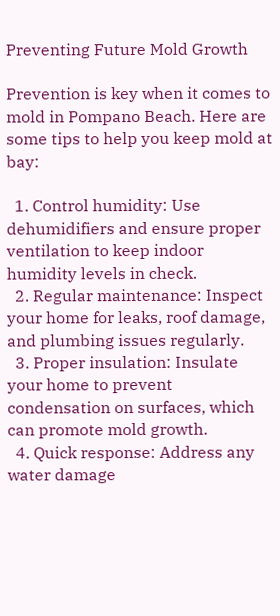Preventing Future Mold Growth

Prevention is key when it comes to mold in Pompano Beach. Here are some tips to help you keep mold at bay:

  1. Control humidity: Use dehumidifiers and ensure proper ventilation to keep indoor humidity levels in check.
  2. Regular maintenance: Inspect your home for leaks, roof damage, and plumbing issues regularly.
  3. Proper insulation: Insulate your home to prevent condensation on surfaces, which can promote mold growth.
  4. Quick response: Address any water damage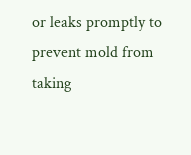or leaks promptly to prevent mold from taking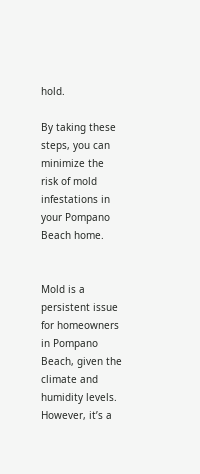hold.

By taking these steps, you can minimize the risk of mold infestations in your Pompano Beach home.


Mold is a persistent issue for homeowners in Pompano Beach, given the climate and humidity levels. However, it’s a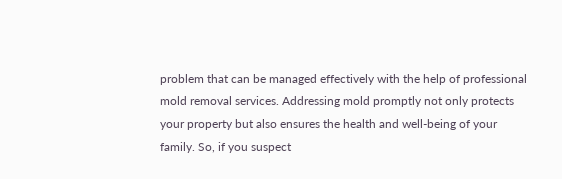problem that can be managed effectively with the help of professional mold removal services. Addressing mold promptly not only protects your property but also ensures the health and well-being of your family. So, if you suspect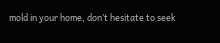mold in your home, don’t hesitate to seek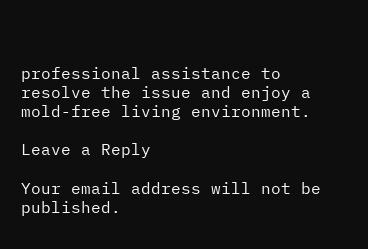professional assistance to resolve the issue and enjoy a mold-free living environment.

Leave a Reply

Your email address will not be published.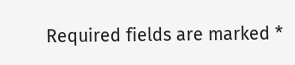Required fields are marked *